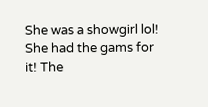She was a showgirl lol! She had the gams for it! The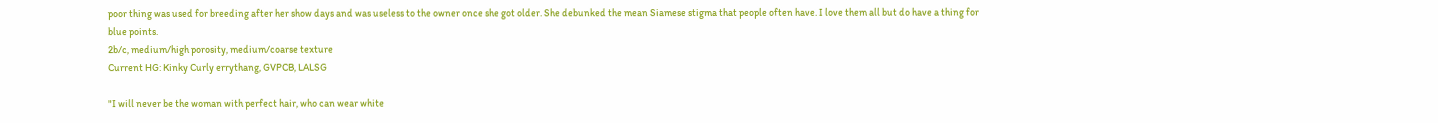poor thing was used for breeding after her show days and was useless to the owner once she got older. She debunked the mean Siamese stigma that people often have. I love them all but do have a thing for blue points.
2b/c, medium/high porosity, medium/coarse texture
Current HG: Kinky Curly errythang, GVPCB, LALSG

"I will never be the woman with perfect hair, who can wear white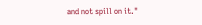and not spill on it."